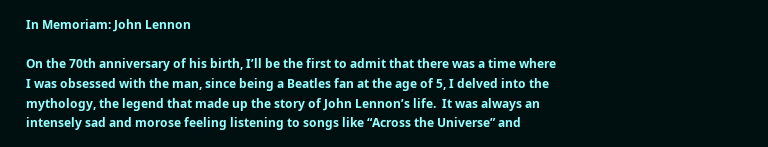In Memoriam: John Lennon

On the 70th anniversary of his birth, I’ll be the first to admit that there was a time where I was obsessed with the man, since being a Beatles fan at the age of 5, I delved into the mythology, the legend that made up the story of John Lennon’s life.  It was always an intensely sad and morose feeling listening to songs like “Across the Universe” and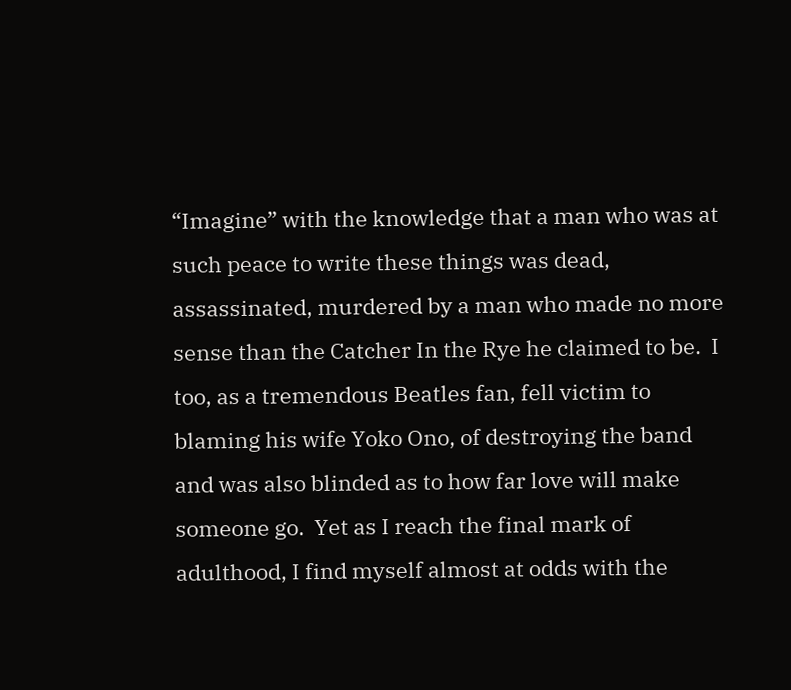“Imagine” with the knowledge that a man who was at such peace to write these things was dead, assassinated, murdered by a man who made no more sense than the Catcher In the Rye he claimed to be.  I too, as a tremendous Beatles fan, fell victim to blaming his wife Yoko Ono, of destroying the band and was also blinded as to how far love will make someone go.  Yet as I reach the final mark of adulthood, I find myself almost at odds with the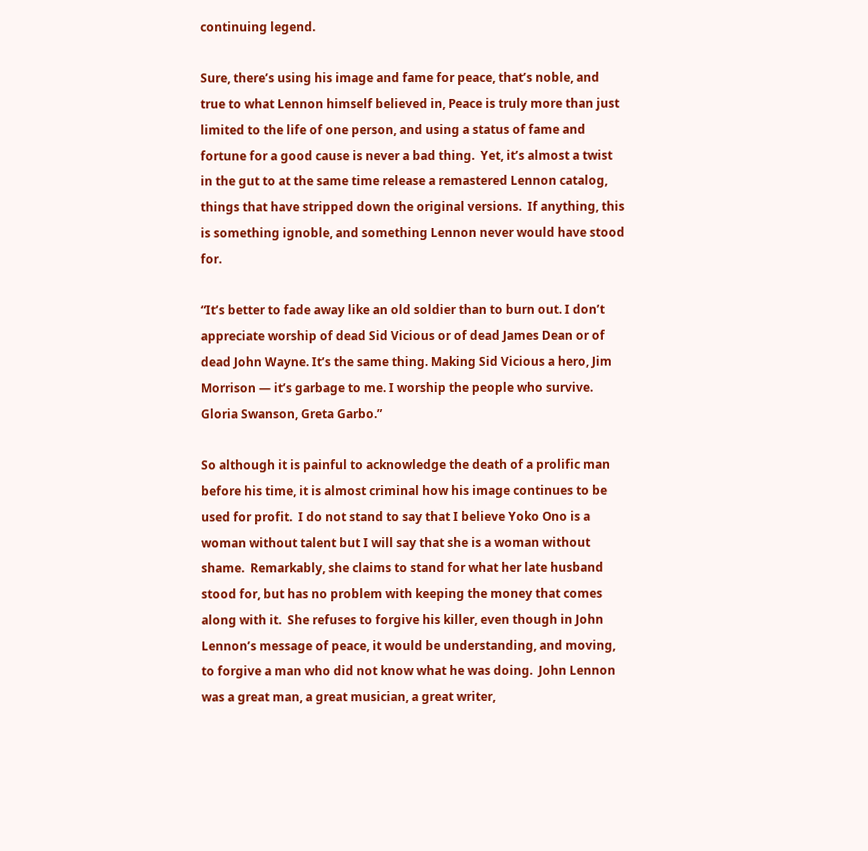continuing legend.

Sure, there’s using his image and fame for peace, that’s noble, and true to what Lennon himself believed in, Peace is truly more than just limited to the life of one person, and using a status of fame and fortune for a good cause is never a bad thing.  Yet, it’s almost a twist in the gut to at the same time release a remastered Lennon catalog, things that have stripped down the original versions.  If anything, this is something ignoble, and something Lennon never would have stood for.

“It’s better to fade away like an old soldier than to burn out. I don’t appreciate worship of dead Sid Vicious or of dead James Dean or of dead John Wayne. It’s the same thing. Making Sid Vicious a hero, Jim Morrison — it’s garbage to me. I worship the people who survive. Gloria Swanson, Greta Garbo.”

So although it is painful to acknowledge the death of a prolific man before his time, it is almost criminal how his image continues to be used for profit.  I do not stand to say that I believe Yoko Ono is a woman without talent but I will say that she is a woman without shame.  Remarkably, she claims to stand for what her late husband stood for, but has no problem with keeping the money that comes along with it.  She refuses to forgive his killer, even though in John Lennon’s message of peace, it would be understanding, and moving, to forgive a man who did not know what he was doing.  John Lennon was a great man, a great musician, a great writer,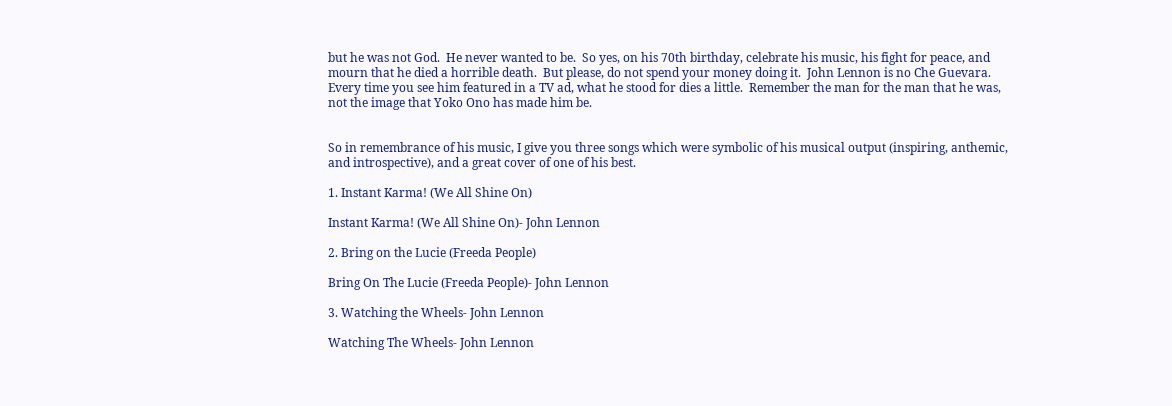but he was not God.  He never wanted to be.  So yes, on his 70th birthday, celebrate his music, his fight for peace, and mourn that he died a horrible death.  But please, do not spend your money doing it.  John Lennon is no Che Guevara.  Every time you see him featured in a TV ad, what he stood for dies a little.  Remember the man for the man that he was, not the image that Yoko Ono has made him be.


So in remembrance of his music, I give you three songs which were symbolic of his musical output (inspiring, anthemic, and introspective), and a great cover of one of his best.

1. Instant Karma! (We All Shine On)

Instant Karma! (We All Shine On)- John Lennon

2. Bring on the Lucie (Freeda People)

Bring On The Lucie (Freeda People)- John Lennon

3. Watching the Wheels- John Lennon

Watching The Wheels- John Lennon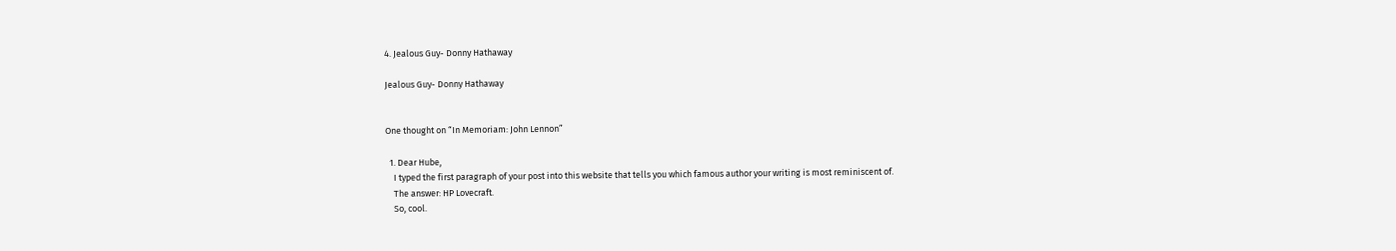4. Jealous Guy- Donny Hathaway

Jealous Guy- Donny Hathaway


One thought on “In Memoriam: John Lennon”

  1. Dear Hube,
    I typed the first paragraph of your post into this website that tells you which famous author your writing is most reminiscent of.
    The answer: HP Lovecraft.
    So, cool.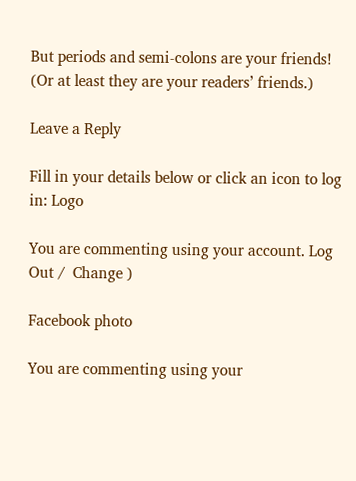But periods and semi-colons are your friends! (Or at least they are your readers’ friends.)

Leave a Reply

Fill in your details below or click an icon to log in: Logo

You are commenting using your account. Log Out /  Change )

Facebook photo

You are commenting using your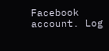Facebook account. Log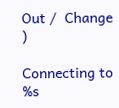Out /  Change )

Connecting to %s